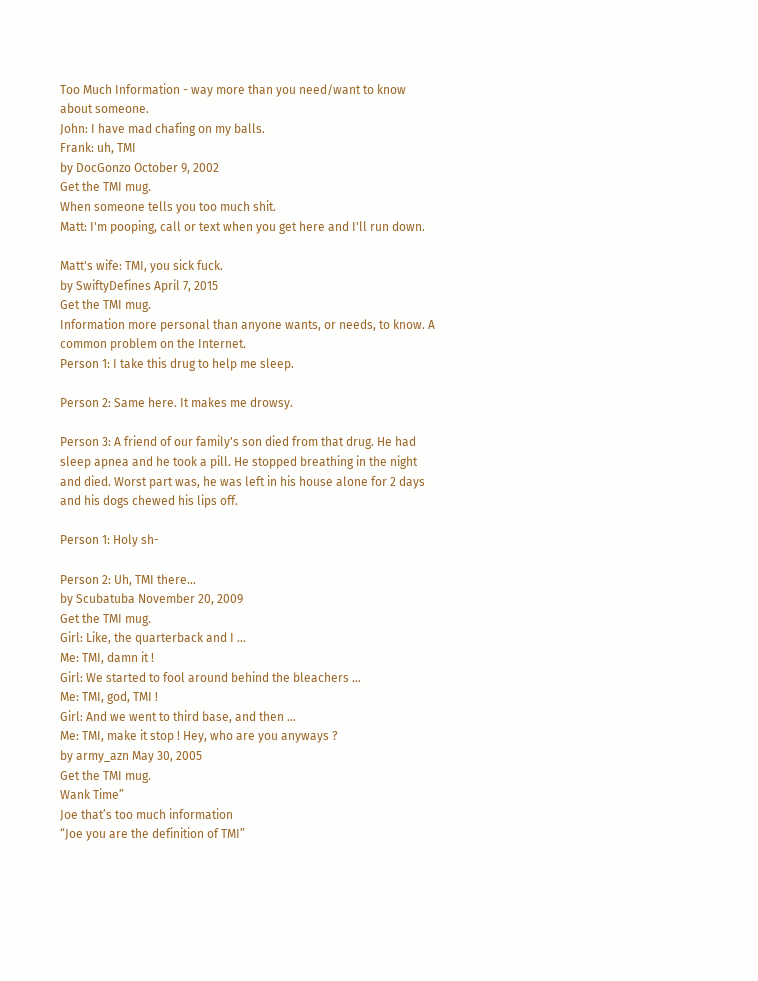Too Much Information - way more than you need/want to know about someone.
John: I have mad chafing on my balls.
Frank: uh, TMI
by DocGonzo October 9, 2002
Get the TMI mug.
When someone tells you too much shit.
Matt: I'm pooping, call or text when you get here and I'll run down.

Matt's wife: TMI, you sick fuck.
by SwiftyDefines April 7, 2015
Get the TMI mug.
Information more personal than anyone wants, or needs, to know. A common problem on the Internet.
Person 1: I take this drug to help me sleep.

Person 2: Same here. It makes me drowsy.

Person 3: A friend of our family's son died from that drug. He had sleep apnea and he took a pill. He stopped breathing in the night and died. Worst part was, he was left in his house alone for 2 days and his dogs chewed his lips off.

Person 1: Holy sh-

Person 2: Uh, TMI there...
by Scubatuba November 20, 2009
Get the TMI mug.
Girl: Like, the quarterback and I ...
Me: TMI, damn it !
Girl: We started to fool around behind the bleachers ...
Me: TMI, god, TMI !
Girl: And we went to third base, and then ...
Me: TMI, make it stop ! Hey, who are you anyways ?
by army_azn May 30, 2005
Get the TMI mug.
Wank Time”
Joe that’s too much information
“Joe you are the definition of TMI”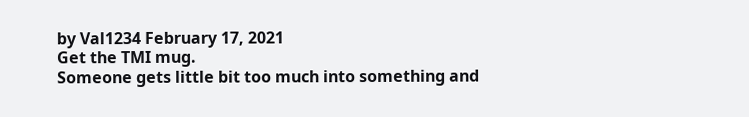by Val1234 February 17, 2021
Get the TMI mug.
Someone gets little bit too much into something and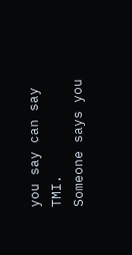you say can say TMI.
Someone says you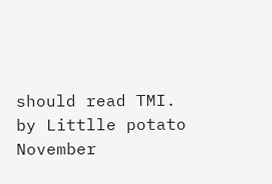should read TMI.
by Littlle potato November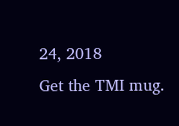24, 2018
Get the TMI mug.